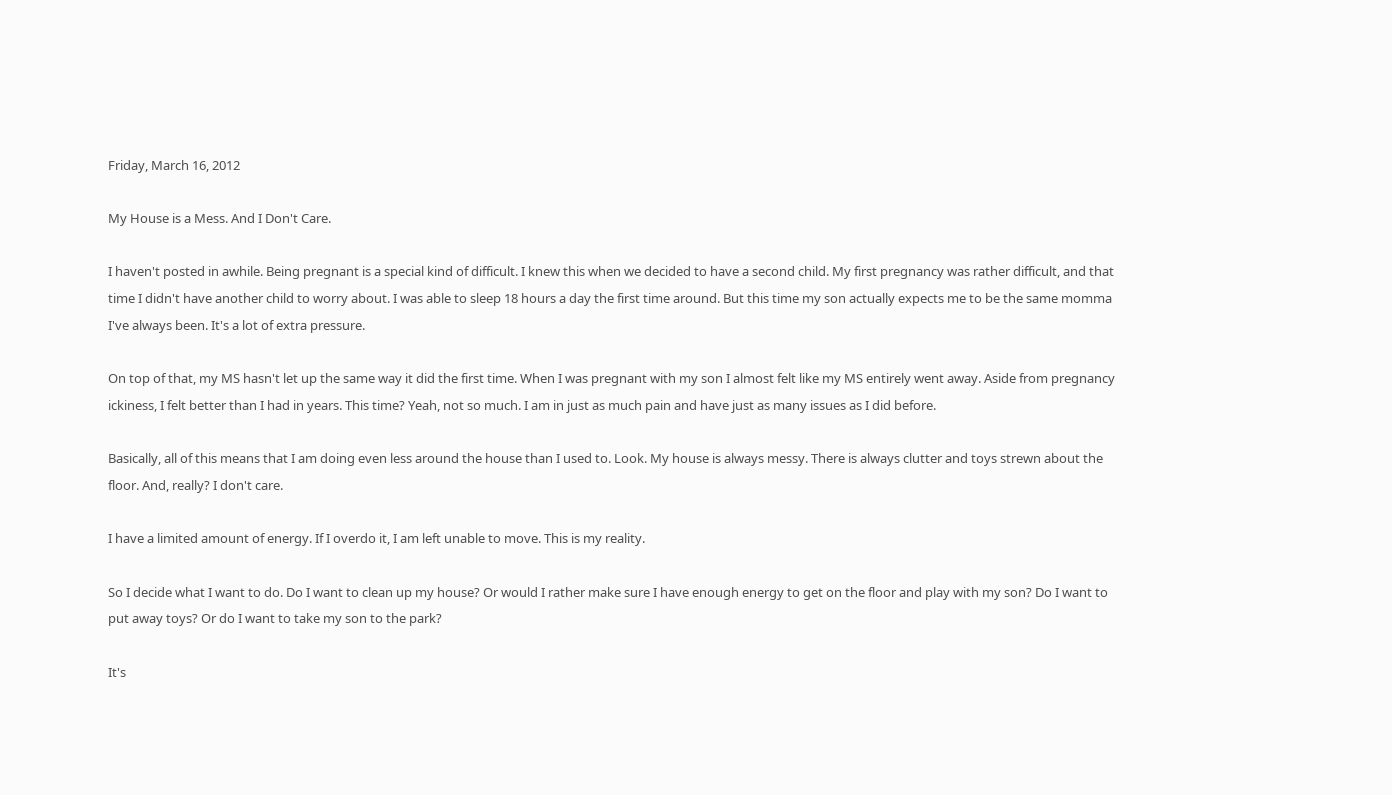Friday, March 16, 2012

My House is a Mess. And I Don't Care.

I haven't posted in awhile. Being pregnant is a special kind of difficult. I knew this when we decided to have a second child. My first pregnancy was rather difficult, and that time I didn't have another child to worry about. I was able to sleep 18 hours a day the first time around. But this time my son actually expects me to be the same momma I've always been. It's a lot of extra pressure.

On top of that, my MS hasn't let up the same way it did the first time. When I was pregnant with my son I almost felt like my MS entirely went away. Aside from pregnancy ickiness, I felt better than I had in years. This time? Yeah, not so much. I am in just as much pain and have just as many issues as I did before.

Basically, all of this means that I am doing even less around the house than I used to. Look. My house is always messy. There is always clutter and toys strewn about the floor. And, really? I don't care.

I have a limited amount of energy. If I overdo it, I am left unable to move. This is my reality.

So I decide what I want to do. Do I want to clean up my house? Or would I rather make sure I have enough energy to get on the floor and play with my son? Do I want to put away toys? Or do I want to take my son to the park?

It's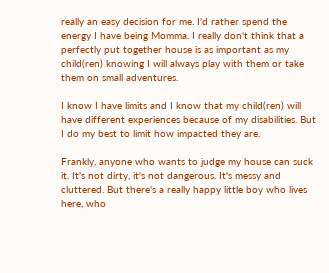really an easy decision for me. I'd rather spend the energy I have being Momma. I really don't think that a perfectly put together house is as important as my child(ren) knowing I will always play with them or take them on small adventures.

I know I have limits and I know that my child(ren) will have different experiences because of my disabilities. But I do my best to limit how impacted they are.

Frankly, anyone who wants to judge my house can suck it. It's not dirty, it's not dangerous. It's messy and cluttered. But there's a really happy little boy who lives here, who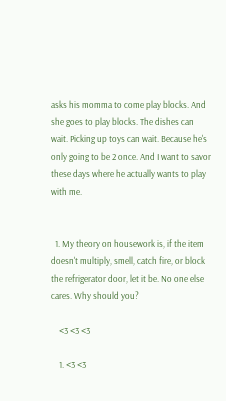asks his momma to come play blocks. And she goes to play blocks. The dishes can wait. Picking up toys can wait. Because he's only going to be 2 once. And I want to savor these days where he actually wants to play with me.


  1. My theory on housework is, if the item doesn't multiply, smell, catch fire, or block the refrigerator door, let it be. No one else cares. Why should you?

    <3 <3 <3

    1. <3 <3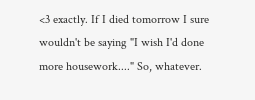<3 exactly. If I died tomorrow I sure wouldn't be saying "I wish I'd done more housework...." So, whatever.